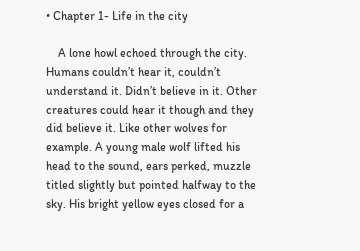• Chapter 1- Life in the city

    A lone howl echoed through the city. Humans couldn’t hear it, couldn’t understand it. Didn’t believe in it. Other creatures could hear it though and they did believe it. Like other wolves for example. A young male wolf lifted his head to the sound, ears perked, muzzle titled slightly but pointed halfway to the sky. His bright yellow eyes closed for a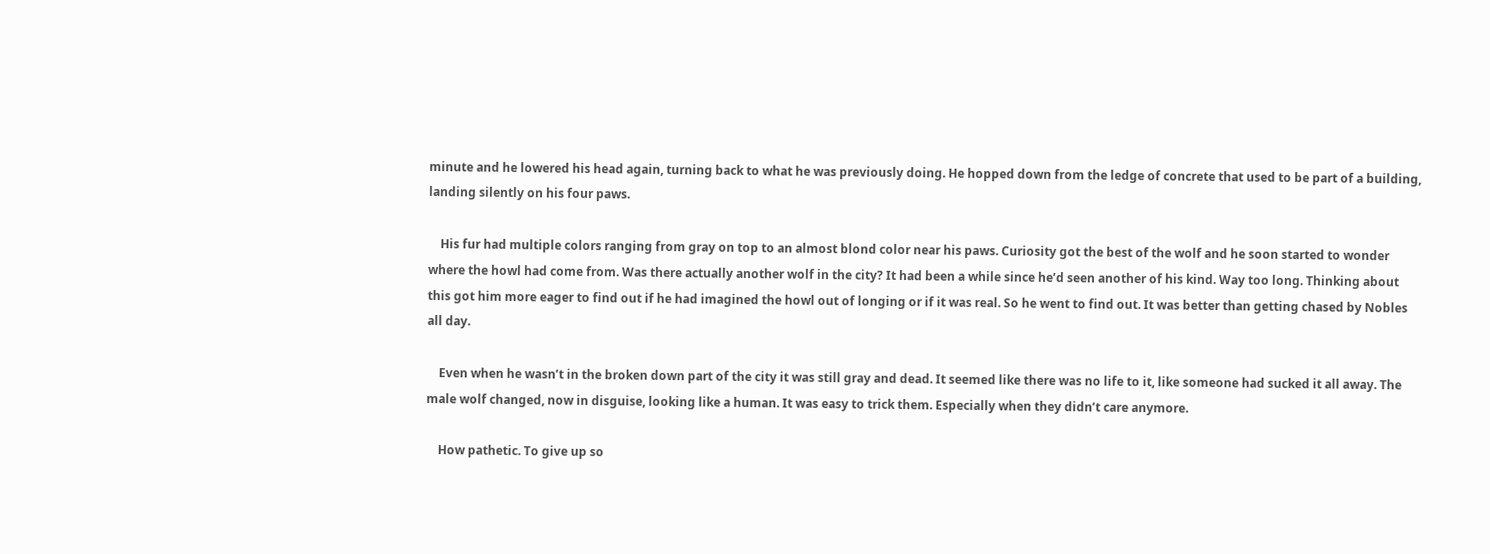minute and he lowered his head again, turning back to what he was previously doing. He hopped down from the ledge of concrete that used to be part of a building, landing silently on his four paws.

    His fur had multiple colors ranging from gray on top to an almost blond color near his paws. Curiosity got the best of the wolf and he soon started to wonder where the howl had come from. Was there actually another wolf in the city? It had been a while since he’d seen another of his kind. Way too long. Thinking about this got him more eager to find out if he had imagined the howl out of longing or if it was real. So he went to find out. It was better than getting chased by Nobles all day.

    Even when he wasn’t in the broken down part of the city it was still gray and dead. It seemed like there was no life to it, like someone had sucked it all away. The male wolf changed, now in disguise, looking like a human. It was easy to trick them. Especially when they didn’t care anymore.

    How pathetic. To give up so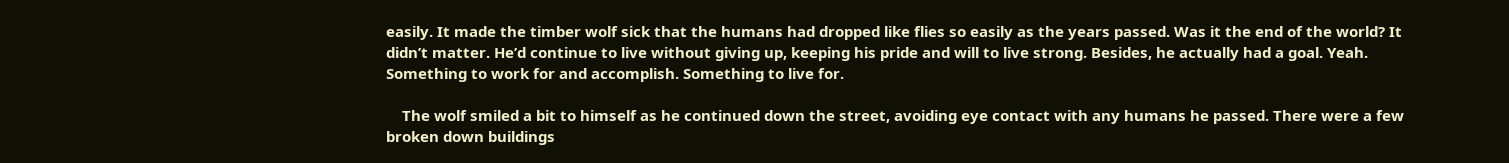easily. It made the timber wolf sick that the humans had dropped like flies so easily as the years passed. Was it the end of the world? It didn’t matter. He’d continue to live without giving up, keeping his pride and will to live strong. Besides, he actually had a goal. Yeah. Something to work for and accomplish. Something to live for.

    The wolf smiled a bit to himself as he continued down the street, avoiding eye contact with any humans he passed. There were a few broken down buildings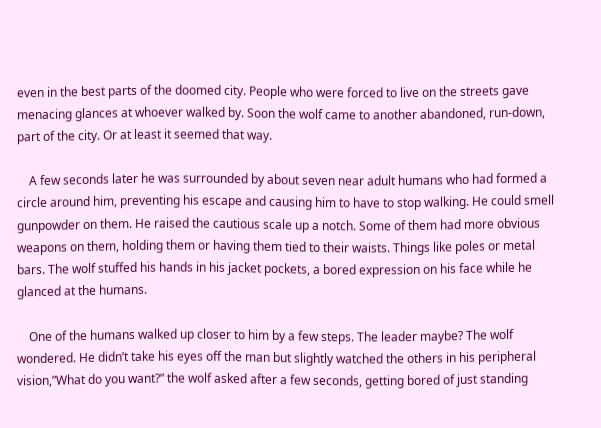even in the best parts of the doomed city. People who were forced to live on the streets gave menacing glances at whoever walked by. Soon the wolf came to another abandoned, run-down, part of the city. Or at least it seemed that way.

    A few seconds later he was surrounded by about seven near adult humans who had formed a circle around him, preventing his escape and causing him to have to stop walking. He could smell gunpowder on them. He raised the cautious scale up a notch. Some of them had more obvious weapons on them, holding them or having them tied to their waists. Things like poles or metal bars. The wolf stuffed his hands in his jacket pockets, a bored expression on his face while he glanced at the humans.

    One of the humans walked up closer to him by a few steps. The leader maybe? The wolf wondered. He didn’t take his eyes off the man but slightly watched the others in his peripheral vision,”What do you want?” the wolf asked after a few seconds, getting bored of just standing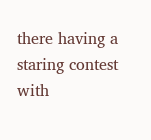there having a staring contest with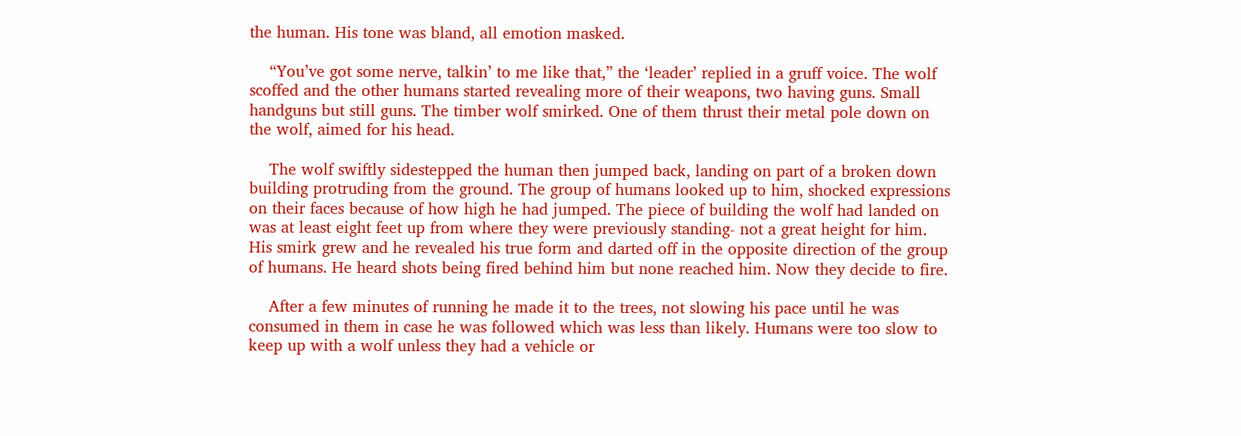the human. His tone was bland, all emotion masked.

    “You’ve got some nerve, talkin’ to me like that,” the ‘leader’ replied in a gruff voice. The wolf scoffed and the other humans started revealing more of their weapons, two having guns. Small handguns but still guns. The timber wolf smirked. One of them thrust their metal pole down on the wolf, aimed for his head.

    The wolf swiftly sidestepped the human then jumped back, landing on part of a broken down building protruding from the ground. The group of humans looked up to him, shocked expressions on their faces because of how high he had jumped. The piece of building the wolf had landed on was at least eight feet up from where they were previously standing- not a great height for him. His smirk grew and he revealed his true form and darted off in the opposite direction of the group of humans. He heard shots being fired behind him but none reached him. Now they decide to fire.

    After a few minutes of running he made it to the trees, not slowing his pace until he was consumed in them in case he was followed which was less than likely. Humans were too slow to keep up with a wolf unless they had a vehicle or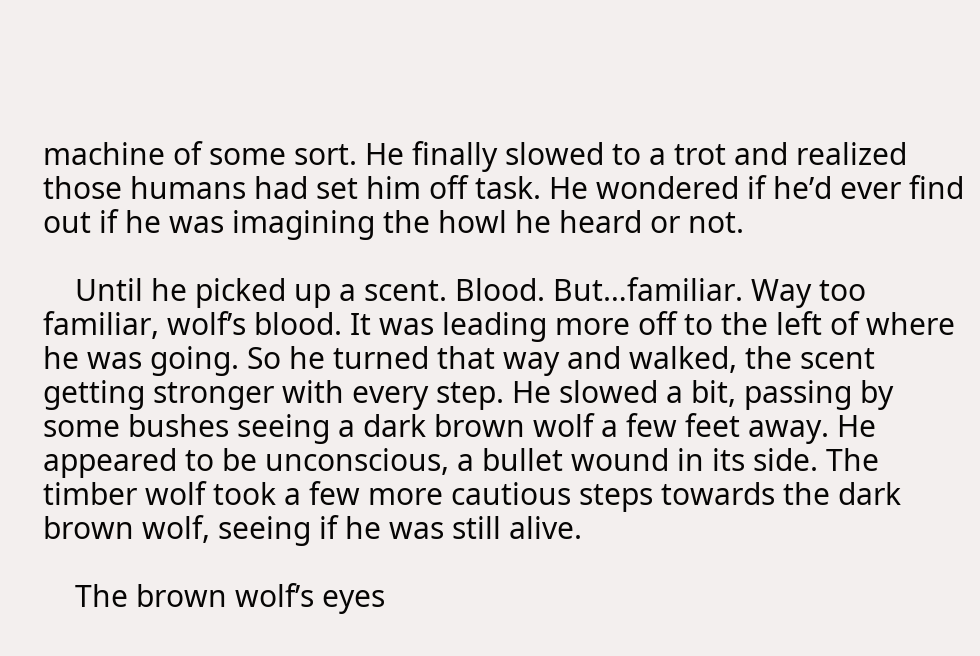machine of some sort. He finally slowed to a trot and realized those humans had set him off task. He wondered if he’d ever find out if he was imagining the howl he heard or not.

    Until he picked up a scent. Blood. But…familiar. Way too familiar, wolf’s blood. It was leading more off to the left of where he was going. So he turned that way and walked, the scent getting stronger with every step. He slowed a bit, passing by some bushes seeing a dark brown wolf a few feet away. He appeared to be unconscious, a bullet wound in its side. The timber wolf took a few more cautious steps towards the dark brown wolf, seeing if he was still alive.

    The brown wolf’s eyes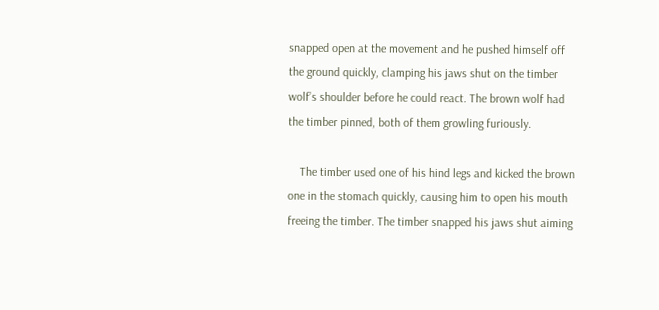snapped open at the movement and he pushed himself off the ground quickly, clamping his jaws shut on the timber wolf’s shoulder before he could react. The brown wolf had the timber pinned, both of them growling furiously.

    The timber used one of his hind legs and kicked the brown one in the stomach quickly, causing him to open his mouth freeing the timber. The timber snapped his jaws shut aiming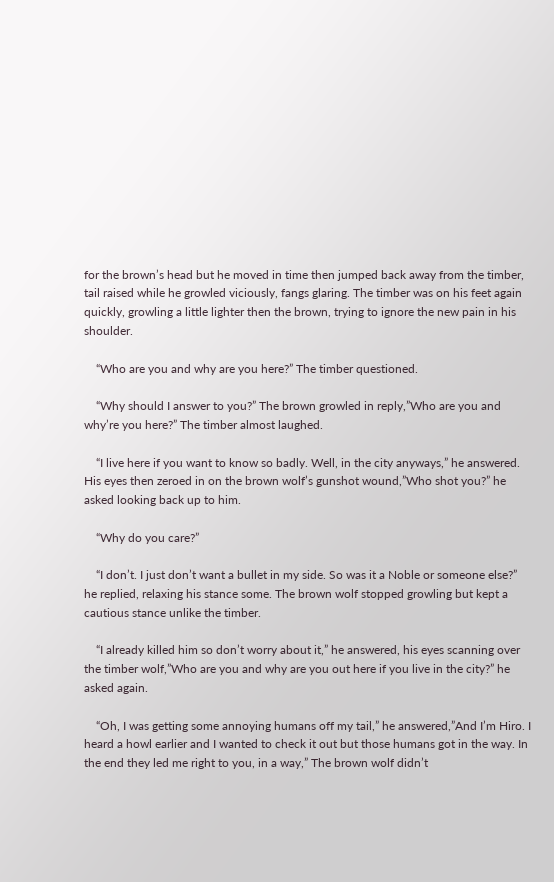for the brown’s head but he moved in time then jumped back away from the timber, tail raised while he growled viciously, fangs glaring. The timber was on his feet again quickly, growling a little lighter then the brown, trying to ignore the new pain in his shoulder.

    “Who are you and why are you here?” The timber questioned.

    “Why should I answer to you?” The brown growled in reply,”Who are you and why’re you here?” The timber almost laughed.

    “I live here if you want to know so badly. Well, in the city anyways,” he answered. His eyes then zeroed in on the brown wolf’s gunshot wound,”Who shot you?” he asked looking back up to him.

    “Why do you care?”

    “I don’t. I just don’t want a bullet in my side. So was it a Noble or someone else?” he replied, relaxing his stance some. The brown wolf stopped growling but kept a cautious stance unlike the timber.

    “I already killed him so don’t worry about it,” he answered, his eyes scanning over the timber wolf,”Who are you and why are you out here if you live in the city?” he asked again.

    “Oh, I was getting some annoying humans off my tail,” he answered,”And I’m Hiro. I heard a howl earlier and I wanted to check it out but those humans got in the way. In the end they led me right to you, in a way,” The brown wolf didn’t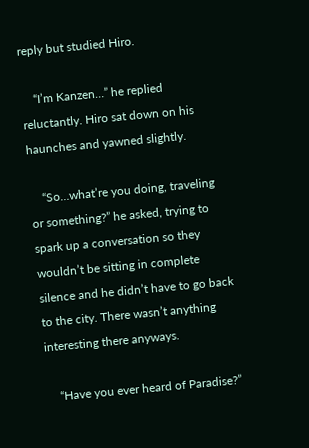reply but studied Hiro.

    “I’m Kanzen…” he replied reluctantly. Hiro sat down on his haunches and yawned slightly.

    “So…what’re you doing, traveling or something?” he asked, trying to spark up a conversation so they wouldn’t be sitting in complete silence and he didn’t have to go back to the city. There wasn’t anything interesting there anyways.

    “Have you ever heard of Paradise?”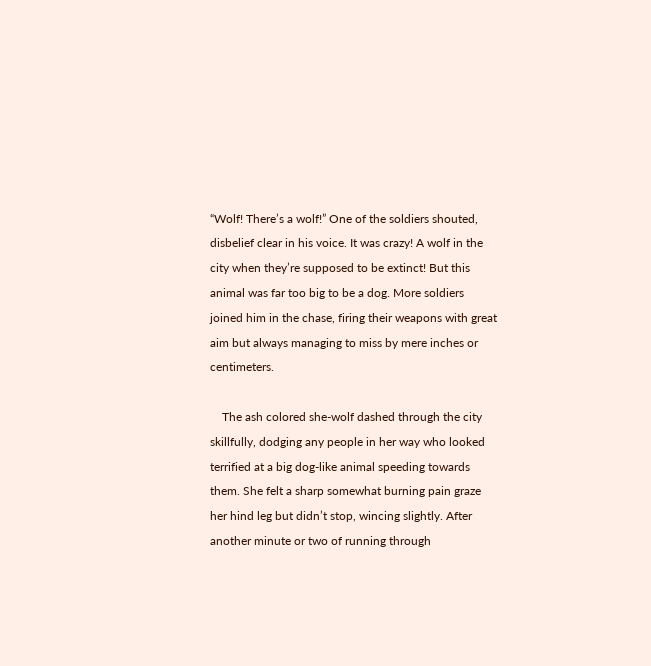“Wolf! There’s a wolf!” One of the soldiers shouted, disbelief clear in his voice. It was crazy! A wolf in the city when they’re supposed to be extinct! But this animal was far too big to be a dog. More soldiers joined him in the chase, firing their weapons with great aim but always managing to miss by mere inches or centimeters.

    The ash colored she-wolf dashed through the city skillfully, dodging any people in her way who looked terrified at a big dog-like animal speeding towards them. She felt a sharp somewhat burning pain graze her hind leg but didn’t stop, wincing slightly. After another minute or two of running through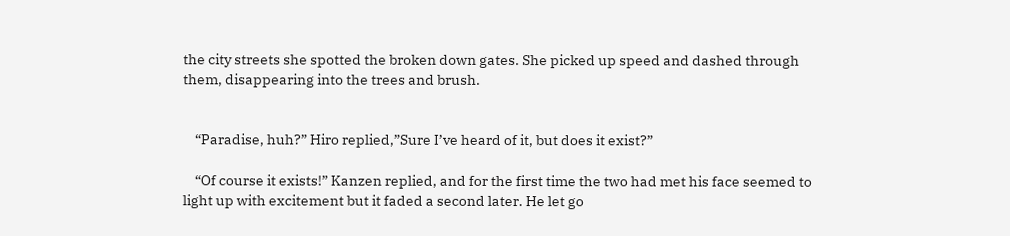the city streets she spotted the broken down gates. She picked up speed and dashed through them, disappearing into the trees and brush.


    “Paradise, huh?” Hiro replied,”Sure I’ve heard of it, but does it exist?”

    “Of course it exists!” Kanzen replied, and for the first time the two had met his face seemed to light up with excitement but it faded a second later. He let go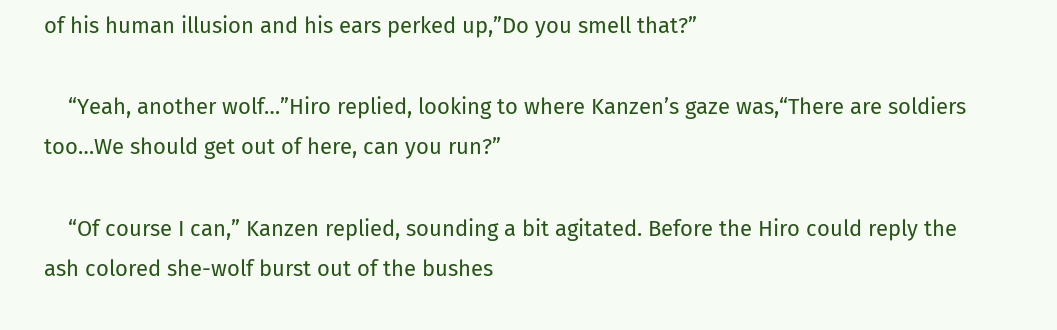of his human illusion and his ears perked up,”Do you smell that?”

    “Yeah, another wolf…”Hiro replied, looking to where Kanzen’s gaze was,“There are soldiers too…We should get out of here, can you run?”

    “Of course I can,” Kanzen replied, sounding a bit agitated. Before the Hiro could reply the ash colored she-wolf burst out of the bushes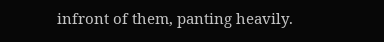infront of them, panting heavily.